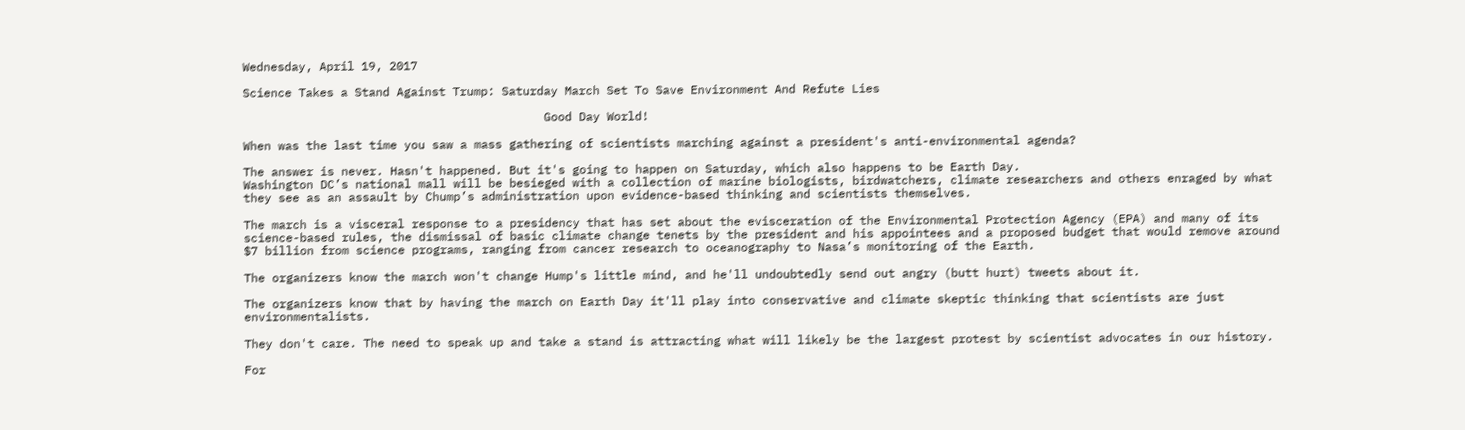Wednesday, April 19, 2017

Science Takes a Stand Against Trump: Saturday March Set To Save Environment And Refute Lies

                                           Good Day World!

When was the last time you saw a mass gathering of scientists marching against a president's anti-environmental agenda?

The answer is never. Hasn't happened. But it's going to happen on Saturday, which also happens to be Earth Day.
Washington DC’s national mall will be besieged with a collection of marine biologists, birdwatchers, climate researchers and others enraged by what they see as an assault by Chump’s administration upon evidence-based thinking and scientists themselves.

The march is a visceral response to a presidency that has set about the evisceration of the Environmental Protection Agency (EPA) and many of its science-based rules, the dismissal of basic climate change tenets by the president and his appointees and a proposed budget that would remove around $7 billion from science programs, ranging from cancer research to oceanography to Nasa’s monitoring of the Earth.

The organizers know the march won't change Hump's little mind, and he'll undoubtedly send out angry (butt hurt) tweets about it.

The organizers know that by having the march on Earth Day it'll play into conservative and climate skeptic thinking that scientists are just environmentalists.

They don't care. The need to speak up and take a stand is attracting what will likely be the largest protest by scientist advocates in our history.

For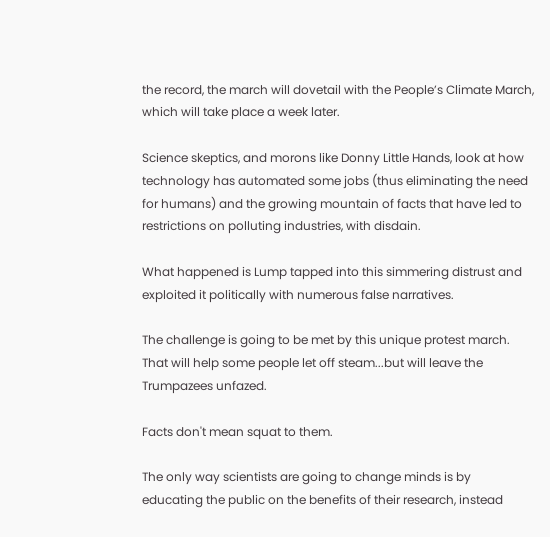the record, the march will dovetail with the People’s Climate March, which will take place a week later.

Science skeptics, and morons like Donny Little Hands, look at how technology has automated some jobs (thus eliminating the need for humans) and the growing mountain of facts that have led to restrictions on polluting industries, with disdain.

What happened is Lump tapped into this simmering distrust and exploited it politically with numerous false narratives.

The challenge is going to be met by this unique protest march. That will help some people let off steam...but will leave the Trumpazees unfazed.

Facts don't mean squat to them.

The only way scientists are going to change minds is by educating the public on the benefits of their research, instead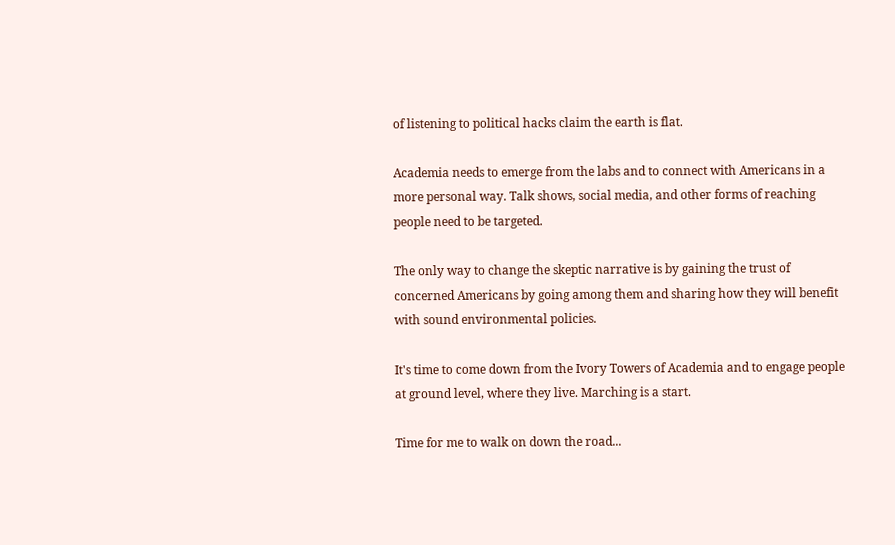of listening to political hacks claim the earth is flat.

Academia needs to emerge from the labs and to connect with Americans in a more personal way. Talk shows, social media, and other forms of reaching people need to be targeted.

The only way to change the skeptic narrative is by gaining the trust of concerned Americans by going among them and sharing how they will benefit with sound environmental policies.

It's time to come down from the Ivory Towers of Academia and to engage people at ground level, where they live. Marching is a start.

Time for me to walk on down the road...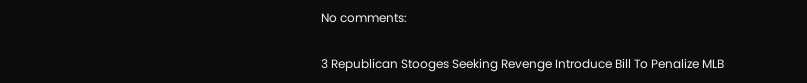No comments:

3 Republican Stooges Seeking Revenge Introduce Bill To Penalize MLB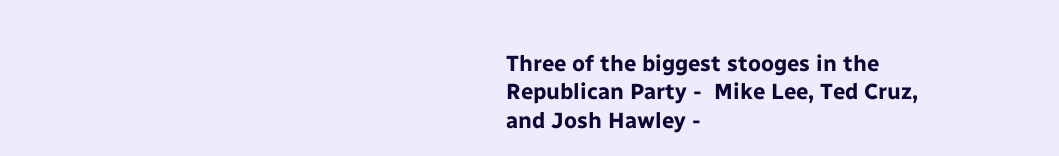Three of the biggest stooges in the Republican Party -  Mike Lee, Ted Cruz, and Josh Hawley -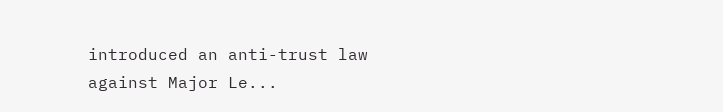introduced an anti-trust law against Major Le...